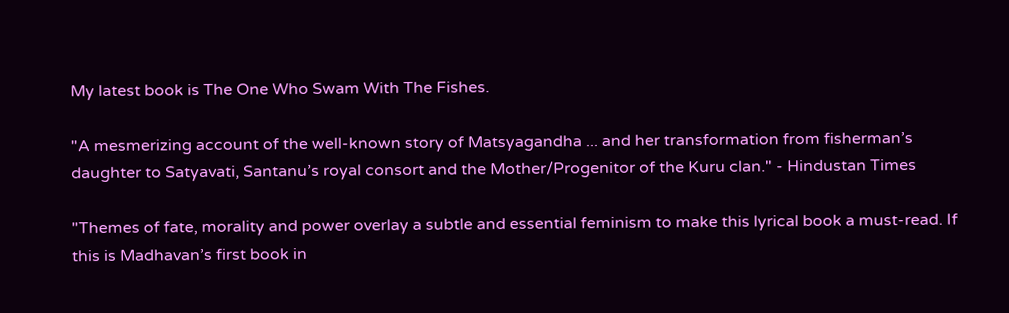My latest book is The One Who Swam With The Fishes.

"A mesmerizing account of the well-known story of Matsyagandha ... and her transformation from fisherman’s daughter to Satyavati, Santanu’s royal consort and the Mother/Progenitor of the Kuru clan." - Hindustan Times

"Themes of fate, morality and power overlay a subtle and essential feminism to make this lyrical book a must-read. If this is Madhavan’s first book in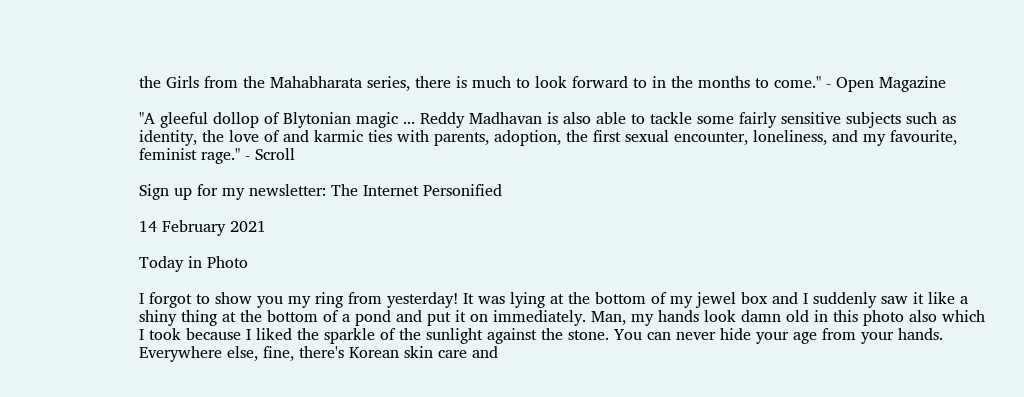the Girls from the Mahabharata series, there is much to look forward to in the months to come." - Open Magazine

"A gleeful dollop of Blytonian magic ... Reddy Madhavan is also able to tackle some fairly sensitive subjects such as identity, the love of and karmic ties with parents, adoption, the first sexual encounter, loneliness, and my favourite, feminist rage." - Scroll

Sign up for my newsletter: The Internet Personified

14 February 2021

Today in Photo

I forgot to show you my ring from yesterday! It was lying at the bottom of my jewel box and I suddenly saw it like a shiny thing at the bottom of a pond and put it on immediately. Man, my hands look damn old in this photo also which I took because I liked the sparkle of the sunlight against the stone. You can never hide your age from your hands. Everywhere else, fine, there's Korean skin care and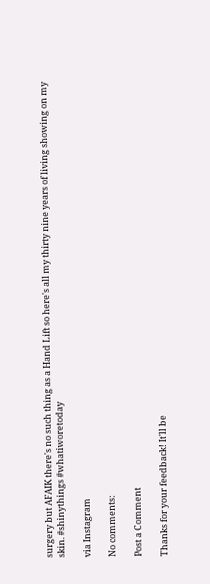surgery but AFAIK there's no such thing as a Hand Lift so here's all my thirty nine years of living showing on my skin. #shinythings #whatiworetoday

via Instagram

No comments:

Post a Comment

Thanks for your feedback! It'll be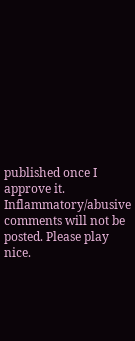published once I approve it. Inflammatory/abusive comments will not be posted. Please play nice.